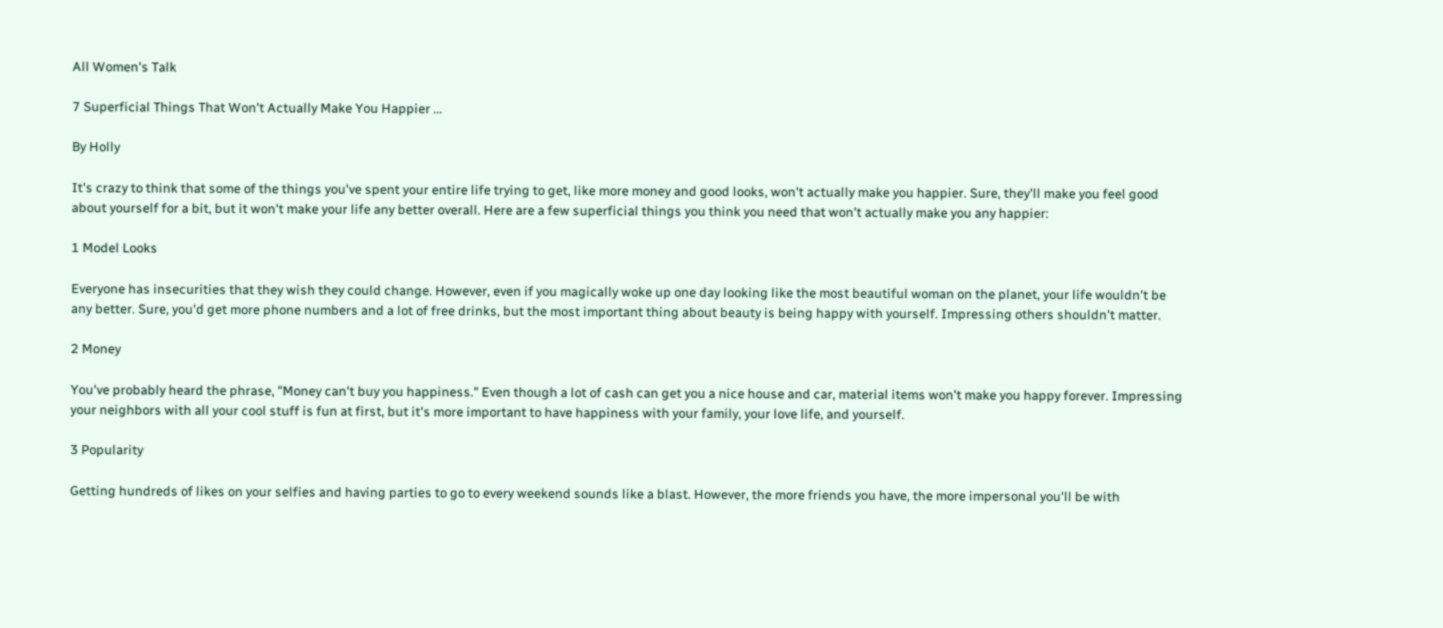All Women's Talk

7 Superficial Things That Won't Actually Make You Happier ...

By Holly

It's crazy to think that some of the things you've spent your entire life trying to get, like more money and good looks, won't actually make you happier. Sure, they'll make you feel good about yourself for a bit, but it won't make your life any better overall. Here are a few superficial things you think you need that won't actually make you any happier:

1 Model Looks

Everyone has insecurities that they wish they could change. However, even if you magically woke up one day looking like the most beautiful woman on the planet, your life wouldn't be any better. Sure, you'd get more phone numbers and a lot of free drinks, but the most important thing about beauty is being happy with yourself. Impressing others shouldn't matter.

2 Money

You've probably heard the phrase, "Money can't buy you happiness." Even though a lot of cash can get you a nice house and car, material items won't make you happy forever. Impressing your neighbors with all your cool stuff is fun at first, but it's more important to have happiness with your family, your love life, and yourself.

3 Popularity

Getting hundreds of likes on your selfies and having parties to go to every weekend sounds like a blast. However, the more friends you have, the more impersonal you'll be with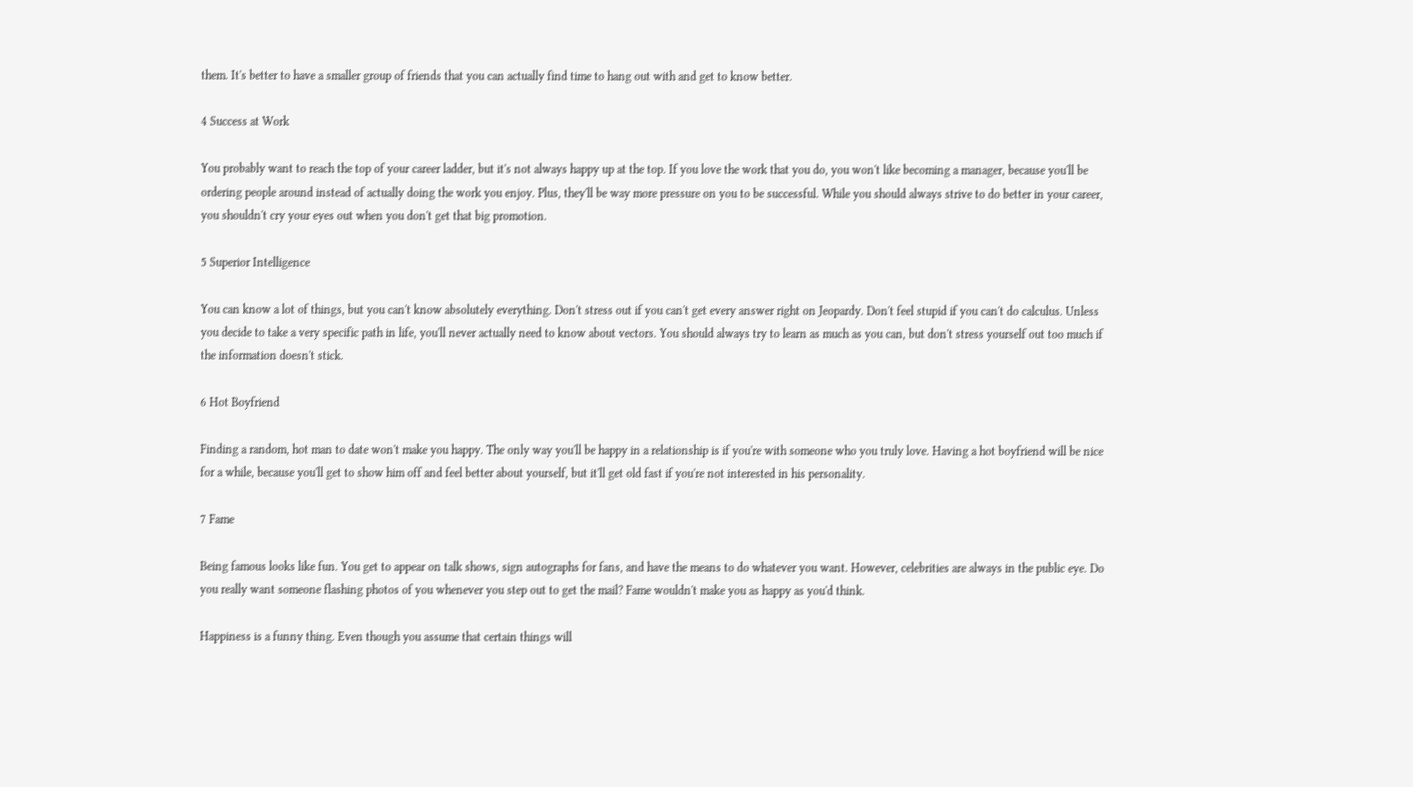them. It's better to have a smaller group of friends that you can actually find time to hang out with and get to know better.

4 Success at Work

You probably want to reach the top of your career ladder, but it's not always happy up at the top. If you love the work that you do, you won't like becoming a manager, because you'll be ordering people around instead of actually doing the work you enjoy. Plus, they'll be way more pressure on you to be successful. While you should always strive to do better in your career, you shouldn't cry your eyes out when you don't get that big promotion.

5 Superior Intelligence

You can know a lot of things, but you can't know absolutely everything. Don't stress out if you can't get every answer right on Jeopardy. Don't feel stupid if you can't do calculus. Unless you decide to take a very specific path in life, you'll never actually need to know about vectors. You should always try to learn as much as you can, but don't stress yourself out too much if the information doesn't stick.

6 Hot Boyfriend

Finding a random, hot man to date won't make you happy. The only way you'll be happy in a relationship is if you're with someone who you truly love. Having a hot boyfriend will be nice for a while, because you'll get to show him off and feel better about yourself, but it'll get old fast if you're not interested in his personality.

7 Fame

Being famous looks like fun. You get to appear on talk shows, sign autographs for fans, and have the means to do whatever you want. However, celebrities are always in the public eye. Do you really want someone flashing photos of you whenever you step out to get the mail? Fame wouldn't make you as happy as you'd think.

Happiness is a funny thing. Even though you assume that certain things will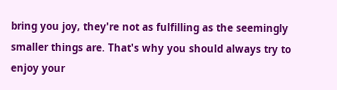bring you joy, they're not as fulfilling as the seemingly smaller things are. That's why you should always try to enjoy your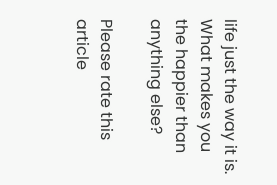life just the way it is. What makes you the happier than anything else?

Please rate this article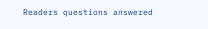Readers questions answered